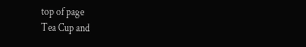top of page
Tea Cup and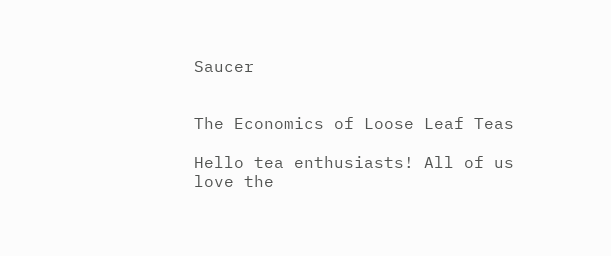Saucer


The Economics of Loose Leaf Teas

Hello tea enthusiasts! All of us love the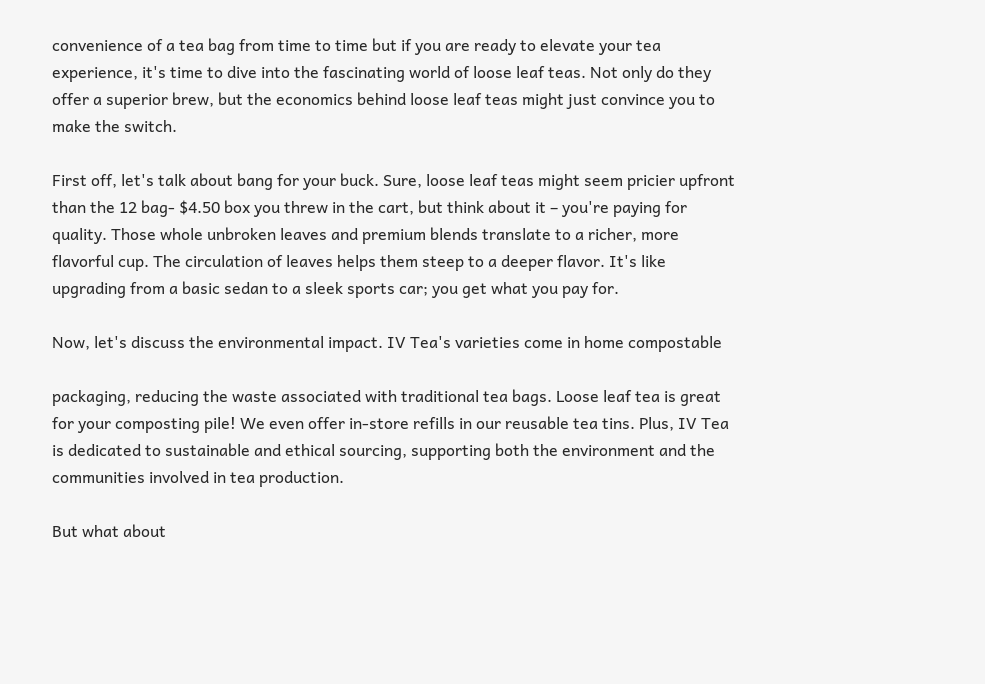convenience of a tea bag from time to time but if you are ready to elevate your tea experience, it's time to dive into the fascinating world of loose leaf teas. Not only do they offer a superior brew, but the economics behind loose leaf teas might just convince you to make the switch.

First off, let's talk about bang for your buck. Sure, loose leaf teas might seem pricier upfront than the 12 bag- $4.50 box you threw in the cart, but think about it – you're paying for quality. Those whole unbroken leaves and premium blends translate to a richer, more flavorful cup. The circulation of leaves helps them steep to a deeper flavor. It's like upgrading from a basic sedan to a sleek sports car; you get what you pay for.

Now, let's discuss the environmental impact. IV Tea's varieties come in home compostable

packaging, reducing the waste associated with traditional tea bags. Loose leaf tea is great for your composting pile! We even offer in-store refills in our reusable tea tins. Plus, IV Tea is dedicated to sustainable and ethical sourcing, supporting both the environment and the communities involved in tea production.

But what about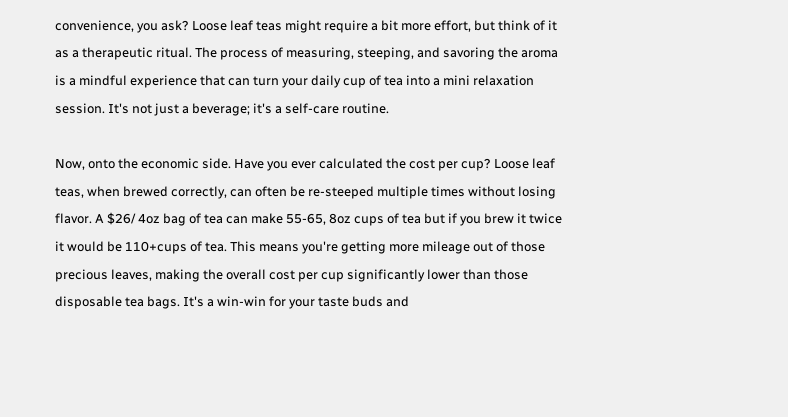convenience, you ask? Loose leaf teas might require a bit more effort, but think of it as a therapeutic ritual. The process of measuring, steeping, and savoring the aroma is a mindful experience that can turn your daily cup of tea into a mini relaxation session. It's not just a beverage; it's a self-care routine.

Now, onto the economic side. Have you ever calculated the cost per cup? Loose leaf teas, when brewed correctly, can often be re-steeped multiple times without losing flavor. A $26/ 4oz bag of tea can make 55-65, 8oz cups of tea but if you brew it twice it would be 110+cups of tea. This means you're getting more mileage out of those precious leaves, making the overall cost per cup significantly lower than those disposable tea bags. It's a win-win for your taste buds and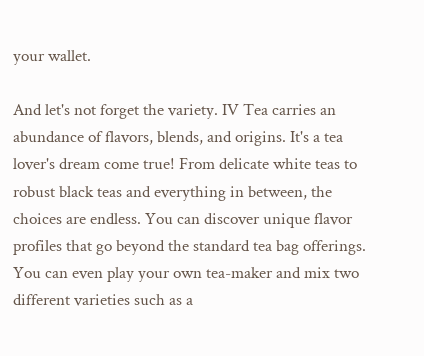your wallet.

And let's not forget the variety. IV Tea carries an abundance of flavors, blends, and origins. It's a tea lover's dream come true! From delicate white teas to robust black teas and everything in between, the choices are endless. You can discover unique flavor profiles that go beyond the standard tea bag offerings. You can even play your own tea-maker and mix two different varieties such as a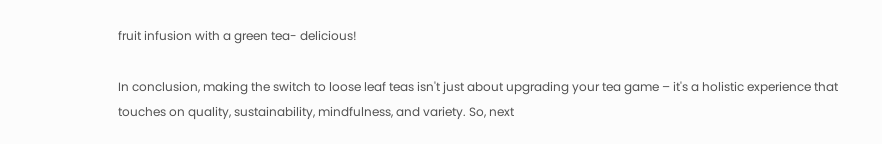fruit infusion with a green tea- delicious!

In conclusion, making the switch to loose leaf teas isn't just about upgrading your tea game – it's a holistic experience that touches on quality, sustainability, mindfulness, and variety. So, next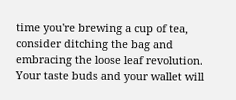time you're brewing a cup of tea, consider ditching the bag and embracing the loose leaf revolution. Your taste buds and your wallet will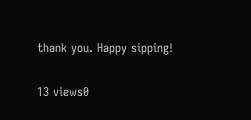thank you. Happy sipping!

13 views0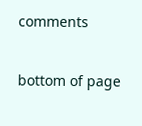comments


bottom of page